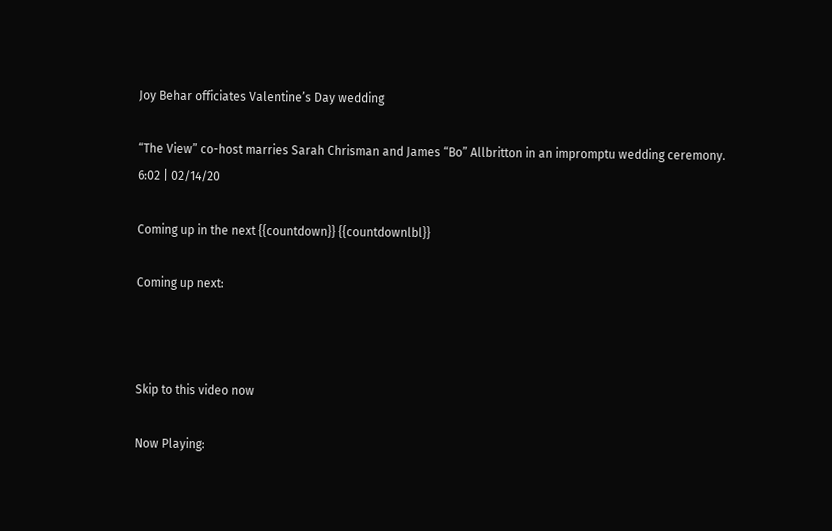Joy Behar officiates Valentine’s Day wedding

“The View” co-host marries Sarah Chrisman and James “Bo” Allbritton in an impromptu wedding ceremony.
6:02 | 02/14/20

Coming up in the next {{countdown}} {{countdownlbl}}

Coming up next:



Skip to this video now

Now Playing: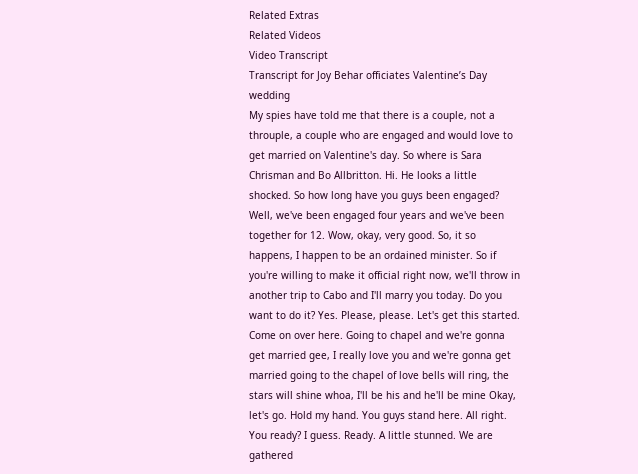Related Extras
Related Videos
Video Transcript
Transcript for Joy Behar officiates Valentine’s Day wedding
My spies have told me that there is a couple, not a throuple, a couple who are engaged and would love to get married on Valentine's day. So where is Sara Chrisman and Bo Allbritton. Hi. He looks a little shocked. So how long have you guys been engaged? Well, we've been engaged four years and we've been together for 12. Wow, okay, very good. So, it so happens, I happen to be an ordained minister. So if you're willing to make it official right now, we'll throw in another trip to Cabo and I'll marry you today. Do you want to do it? Yes. Please, please. Let's get this started. Come on over here. Going to chapel and we're gonna get married gee, I really love you and we're gonna get married going to the chapel of love bells will ring, the stars will shine whoa, I'll be his and he'll be mine Okay, let's go. Hold my hand. You guys stand here. All right. You ready? I guess. Ready. A little stunned. We are gathered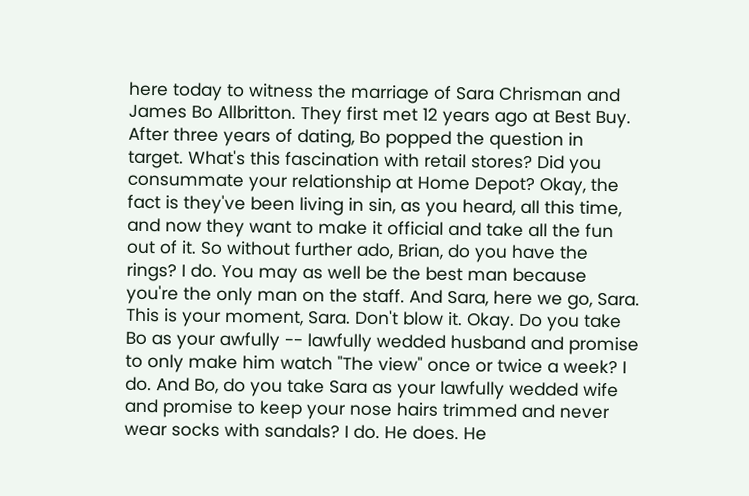here today to witness the marriage of Sara Chrisman and James Bo Allbritton. They first met 12 years ago at Best Buy. After three years of dating, Bo popped the question in target. What's this fascination with retail stores? Did you consummate your relationship at Home Depot? Okay, the fact is they've been living in sin, as you heard, all this time, and now they want to make it official and take all the fun out of it. So without further ado, Brian, do you have the rings? I do. You may as well be the best man because you're the only man on the staff. And Sara, here we go, Sara. This is your moment, Sara. Don't blow it. Okay. Do you take Bo as your awfully -- lawfully wedded husband and promise to only make him watch "The view" once or twice a week? I do. And Bo, do you take Sara as your lawfully wedded wife and promise to keep your nose hairs trimmed and never wear socks with sandals? I do. He does. He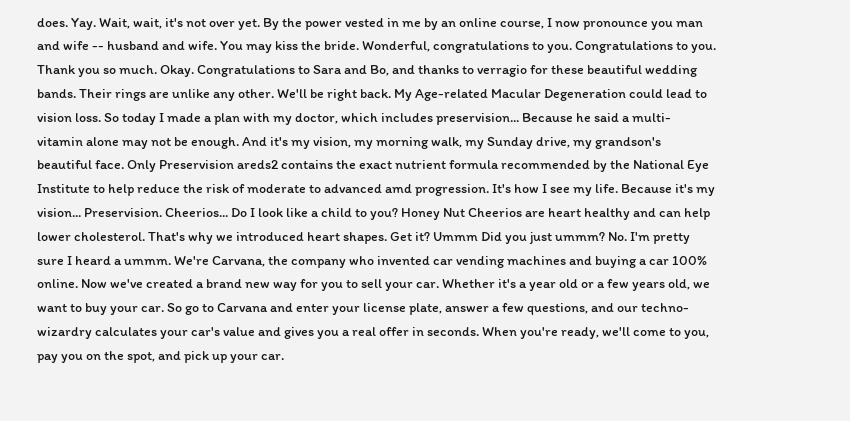does. Yay. Wait, wait, it's not over yet. By the power vested in me by an online course, I now pronounce you man and wife -- husband and wife. You may kiss the bride. Wonderful, congratulations to you. Congratulations to you. Thank you so much. Okay. Congratulations to Sara and Bo, and thanks to verragio for these beautiful wedding bands. Their rings are unlike any other. We'll be right back. My Age-related Macular Degeneration could lead to vision loss. So today I made a plan with my doctor, which includes preservision... Because he said a multi- vitamin alone may not be enough. And it's my vision, my morning walk, my Sunday drive, my grandson's beautiful face. Only Preservision areds2 contains the exact nutrient formula recommended by the National Eye Institute to help reduce the risk of moderate to advanced amd progression. It's how I see my life. Because it's my vision... Preservision. Cheerios... Do I look like a child to you? Honey Nut Cheerios are heart healthy and can help lower cholesterol. That's why we introduced heart shapes. Get it? Ummm Did you just ummm? No. I'm pretty sure I heard a ummm. We're Carvana, the company who invented car vending machines and buying a car 100% online. Now we've created a brand new way for you to sell your car. Whether it's a year old or a few years old, we want to buy your car. So go to Carvana and enter your license plate, answer a few questions, and our techno-wizardry calculates your car's value and gives you a real offer in seconds. When you're ready, we'll come to you, pay you on the spot, and pick up your car.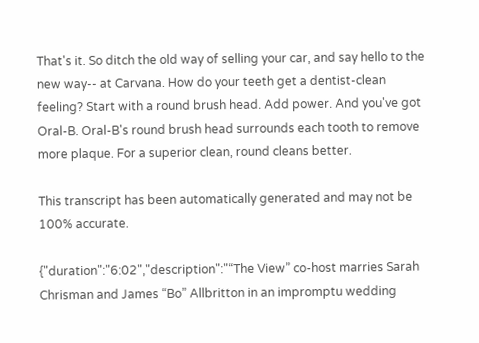That's it. So ditch the old way of selling your car, and say hello to the new way-- at Carvana. How do your teeth get a dentist-clean feeling? Start with a round brush head. Add power. And you've got Oral-B. Oral-B's round brush head surrounds each tooth to remove more plaque. For a superior clean, round cleans better.

This transcript has been automatically generated and may not be 100% accurate.

{"duration":"6:02","description":"“The View” co-host marries Sarah Chrisman and James “Bo” Allbritton in an impromptu wedding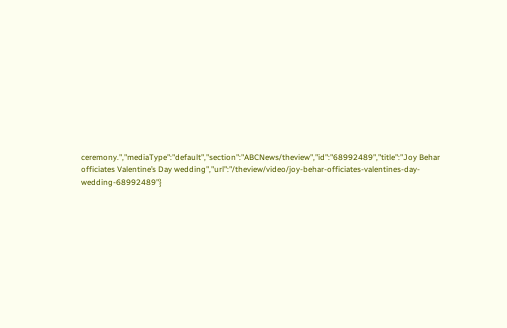ceremony.","mediaType":"default","section":"ABCNews/theview","id":"68992489","title":"Joy Behar officiates Valentine’s Day wedding","url":"/theview/video/joy-behar-officiates-valentines-day-wedding-68992489"}